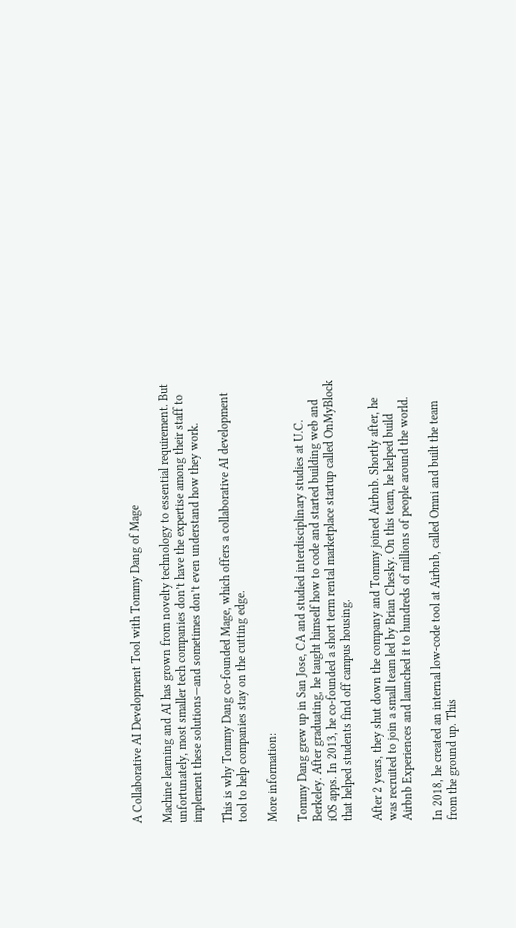A Collaborative AI Development Tool with Tommy Dang of Mage

Machine learning and AI has grown from novelty technology to essential requirement. But unfortunately, most smaller tech companies don’t have the expertise among their staff to implement these solutions—and sometimes don’t even understand how they work.

This is why Tommy Dang co-founded Mage, which offers a collaborative AI development tool to help companies stay on the cutting edge.

More information:

Tommy Dang grew up in San Jose, CA and studied interdisciplinary studies at U.C. Berkeley. After graduating, he taught himself how to code and started building web and iOS apps. In 2013, he co-founded a short term rental marketplace startup called OnMyBlock that helped students find off campus housing.

After 2 years, they shut down the company and Tommy joined Airbnb. Shortly after, he was recruited to join a small team led by Brian Chesky. On this team, he helped build Airbnb Experiences and launched it to hundreds of millions of people around the world.

In 2018, he created an internal low-code tool at Airbnb, called Omni and built the team from the ground up. This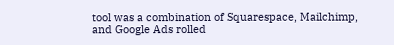tool was a combination of Squarespace, Mailchimp, and Google Ads rolled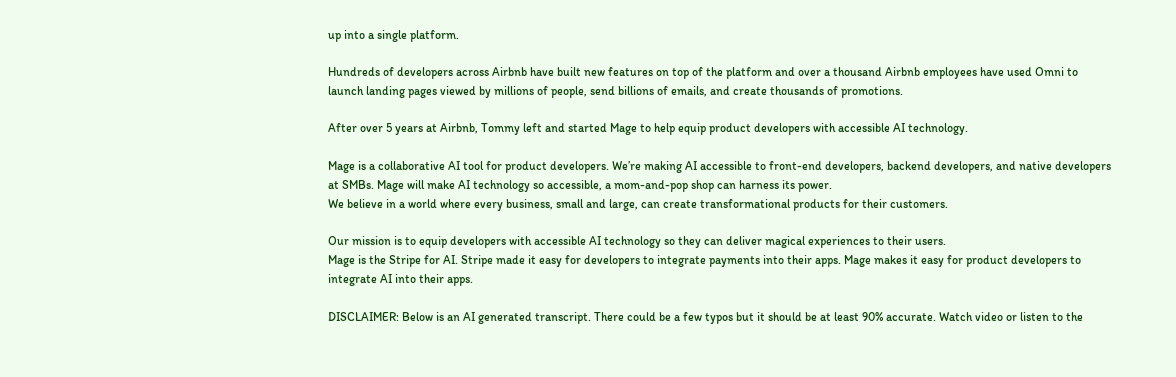up into a single platform.

Hundreds of developers across Airbnb have built new features on top of the platform and over a thousand Airbnb employees have used Omni to launch landing pages viewed by millions of people, send billions of emails, and create thousands of promotions.

After over 5 years at Airbnb, Tommy left and started Mage to help equip product developers with accessible AI technology.

Mage is a collaborative AI tool for product developers. We’re making AI accessible to front-end developers, backend developers, and native developers at SMBs. Mage will make AI technology so accessible, a mom-and-pop shop can harness its power.
We believe in a world where every business, small and large, can create transformational products for their customers.

Our mission is to equip developers with accessible AI technology so they can deliver magical experiences to their users.
Mage is the Stripe for AI. Stripe made it easy for developers to integrate payments into their apps. Mage makes it easy for product developers to integrate AI into their apps.

DISCLAIMER: Below is an AI generated transcript. There could be a few typos but it should be at least 90% accurate. Watch video or listen to the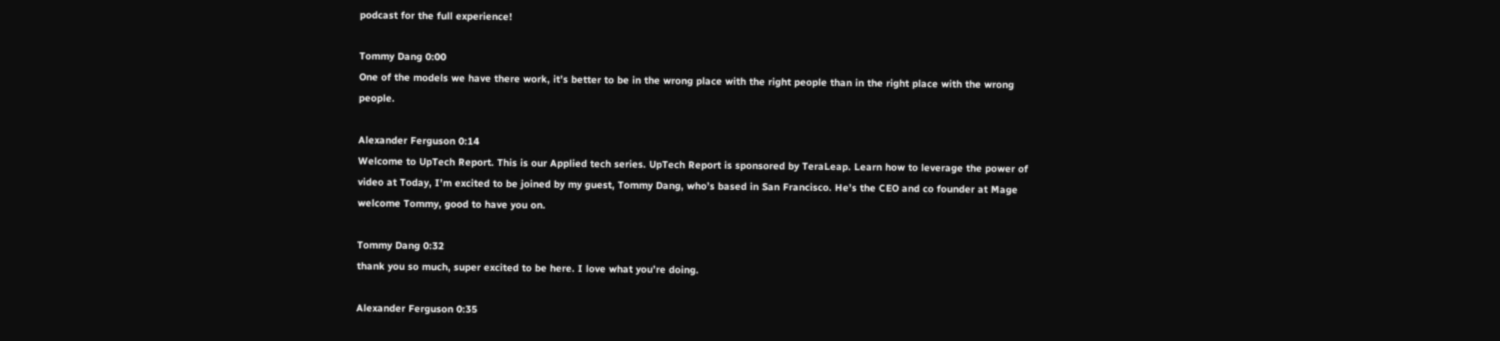podcast for the full experience!

Tommy Dang 0:00
One of the models we have there work, it’s better to be in the wrong place with the right people than in the right place with the wrong people.

Alexander Ferguson 0:14
Welcome to UpTech Report. This is our Applied tech series. UpTech Report is sponsored by TeraLeap. Learn how to leverage the power of video at Today, I’m excited to be joined by my guest, Tommy Dang, who’s based in San Francisco. He’s the CEO and co founder at Mage welcome Tommy, good to have you on.

Tommy Dang 0:32
thank you so much, super excited to be here. I love what you’re doing.

Alexander Ferguson 0:35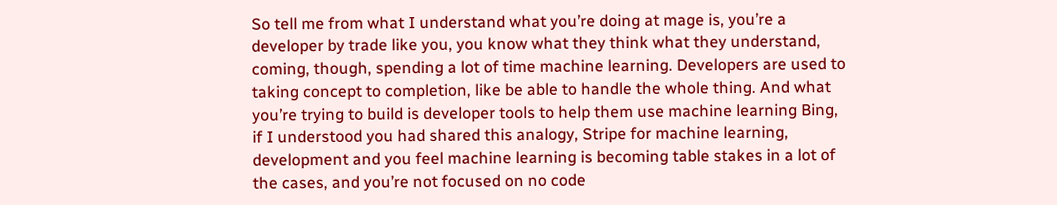So tell me from what I understand what you’re doing at mage is, you’re a developer by trade like you, you know what they think what they understand, coming, though, spending a lot of time machine learning. Developers are used to taking concept to completion, like be able to handle the whole thing. And what you’re trying to build is developer tools to help them use machine learning Bing, if I understood you had shared this analogy, Stripe for machine learning, development and you feel machine learning is becoming table stakes in a lot of the cases, and you’re not focused on no code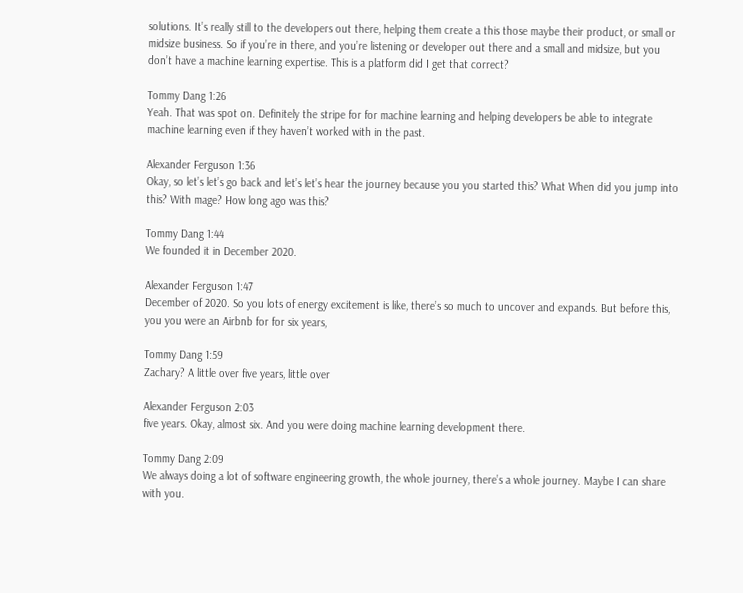solutions. It’s really still to the developers out there, helping them create a this those maybe their product, or small or midsize business. So if you’re in there, and you’re listening or developer out there and a small and midsize, but you don’t have a machine learning expertise. This is a platform did I get that correct?

Tommy Dang 1:26
Yeah. That was spot on. Definitely the stripe for for machine learning and helping developers be able to integrate machine learning even if they haven’t worked with in the past.

Alexander Ferguson 1:36
Okay, so let’s let’s go back and let’s let’s hear the journey because you you started this? What When did you jump into this? With mage? How long ago was this?

Tommy Dang 1:44
We founded it in December 2020.

Alexander Ferguson 1:47
December of 2020. So you lots of energy excitement is like, there’s so much to uncover and expands. But before this, you you were an Airbnb for for six years,

Tommy Dang 1:59
Zachary? A little over five years, little over

Alexander Ferguson 2:03
five years. Okay, almost six. And you were doing machine learning development there.

Tommy Dang 2:09
We always doing a lot of software engineering growth, the whole journey, there’s a whole journey. Maybe I can share with you.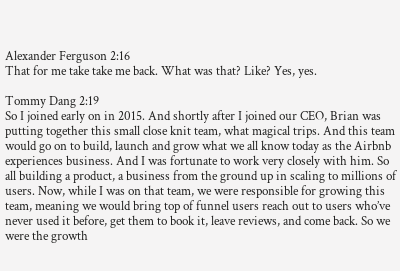Alexander Ferguson 2:16
That for me take take me back. What was that? Like? Yes, yes.

Tommy Dang 2:19
So I joined early on in 2015. And shortly after I joined our CEO, Brian was putting together this small close knit team, what magical trips. And this team would go on to build, launch and grow what we all know today as the Airbnb experiences business. And I was fortunate to work very closely with him. So all building a product, a business from the ground up in scaling to millions of users. Now, while I was on that team, we were responsible for growing this team, meaning we would bring top of funnel users reach out to users who’ve never used it before, get them to book it, leave reviews, and come back. So we were the growth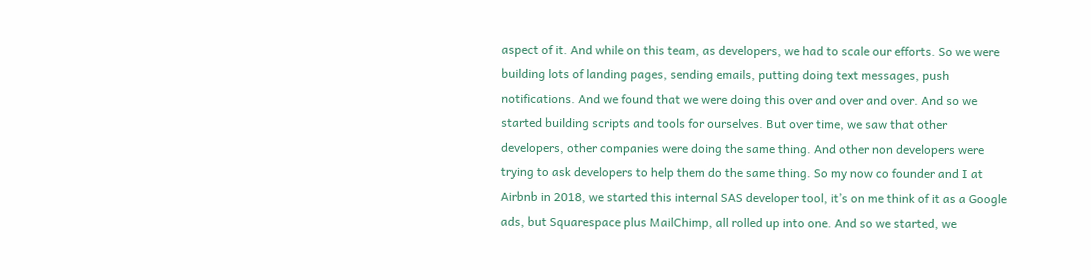aspect of it. And while on this team, as developers, we had to scale our efforts. So we were building lots of landing pages, sending emails, putting doing text messages, push notifications. And we found that we were doing this over and over and over. And so we started building scripts and tools for ourselves. But over time, we saw that other developers, other companies were doing the same thing. And other non developers were trying to ask developers to help them do the same thing. So my now co founder and I at Airbnb in 2018, we started this internal SAS developer tool, it’s on me think of it as a Google ads, but Squarespace plus MailChimp, all rolled up into one. And so we started, we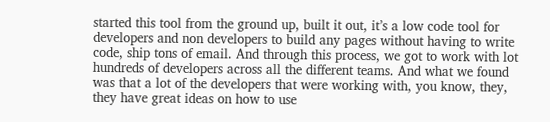started this tool from the ground up, built it out, it’s a low code tool for developers and non developers to build any pages without having to write code, ship tons of email. And through this process, we got to work with lot hundreds of developers across all the different teams. And what we found was that a lot of the developers that were working with, you know, they, they have great ideas on how to use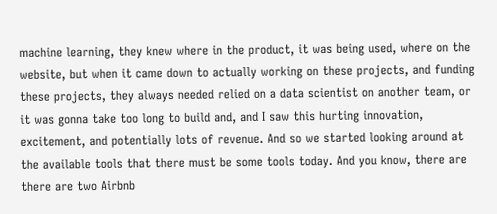machine learning, they knew where in the product, it was being used, where on the website, but when it came down to actually working on these projects, and funding these projects, they always needed relied on a data scientist on another team, or it was gonna take too long to build and, and I saw this hurting innovation, excitement, and potentially lots of revenue. And so we started looking around at the available tools that there must be some tools today. And you know, there are there are two Airbnb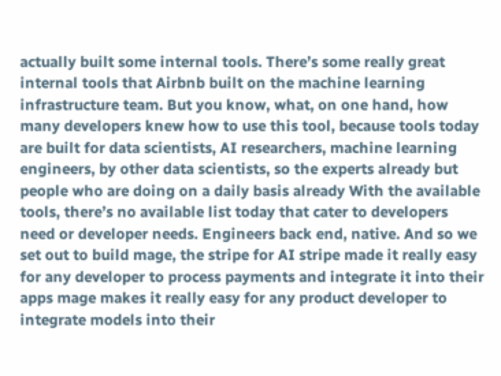actually built some internal tools. There’s some really great internal tools that Airbnb built on the machine learning infrastructure team. But you know, what, on one hand, how many developers knew how to use this tool, because tools today are built for data scientists, AI researchers, machine learning engineers, by other data scientists, so the experts already but people who are doing on a daily basis already With the available tools, there’s no available list today that cater to developers need or developer needs. Engineers back end, native. And so we set out to build mage, the stripe for AI stripe made it really easy for any developer to process payments and integrate it into their apps mage makes it really easy for any product developer to integrate models into their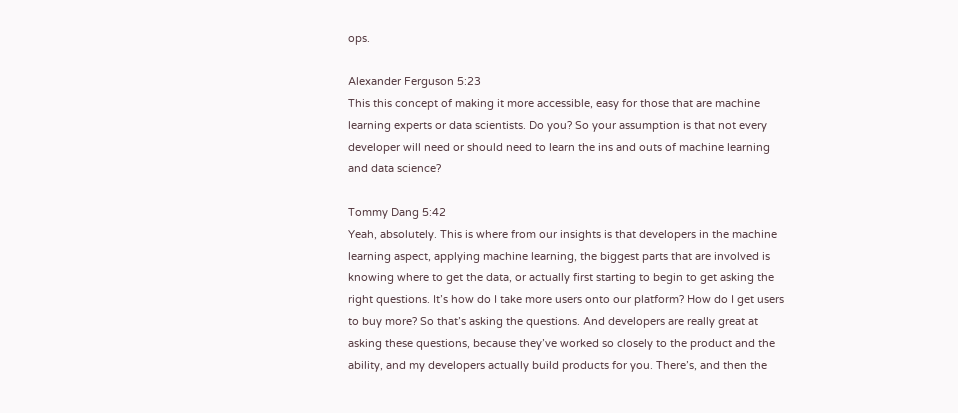ops.

Alexander Ferguson 5:23
This this concept of making it more accessible, easy for those that are machine learning experts or data scientists. Do you? So your assumption is that not every developer will need or should need to learn the ins and outs of machine learning and data science?

Tommy Dang 5:42
Yeah, absolutely. This is where from our insights is that developers in the machine learning aspect, applying machine learning, the biggest parts that are involved is knowing where to get the data, or actually first starting to begin to get asking the right questions. It’s how do I take more users onto our platform? How do I get users to buy more? So that’s asking the questions. And developers are really great at asking these questions, because they’ve worked so closely to the product and the ability, and my developers actually build products for you. There’s, and then the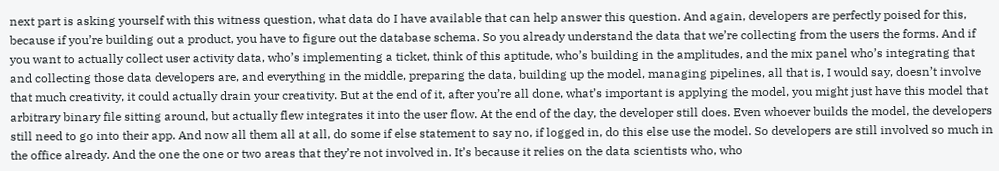next part is asking yourself with this witness question, what data do I have available that can help answer this question. And again, developers are perfectly poised for this, because if you’re building out a product, you have to figure out the database schema. So you already understand the data that we’re collecting from the users the forms. And if you want to actually collect user activity data, who’s implementing a ticket, think of this aptitude, who’s building in the amplitudes, and the mix panel who’s integrating that and collecting those data developers are, and everything in the middle, preparing the data, building up the model, managing pipelines, all that is, I would say, doesn’t involve that much creativity, it could actually drain your creativity. But at the end of it, after you’re all done, what’s important is applying the model, you might just have this model that arbitrary binary file sitting around, but actually flew integrates it into the user flow. At the end of the day, the developer still does. Even whoever builds the model, the developers still need to go into their app. And now all them all at all, do some if else statement to say no, if logged in, do this else use the model. So developers are still involved so much in the office already. And the one the one or two areas that they’re not involved in. It’s because it relies on the data scientists who, who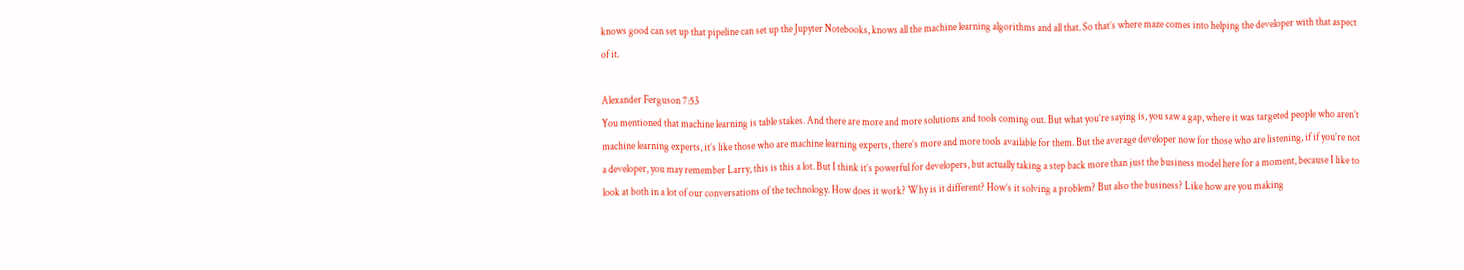knows good can set up that pipeline can set up the Jupyter Notebooks, knows all the machine learning algorithms and all that. So that’s where maze comes into helping the developer with that aspect of it.

Alexander Ferguson 7:53
You mentioned that machine learning is table stakes. And there are more and more solutions and tools coming out. But what you’re saying is, you saw a gap, where it was targeted people who aren’t machine learning experts, it’s like those who are machine learning experts, there’s more and more tools available for them. But the average developer now for those who are listening, if if you’re not a developer, you may remember Larry, this is this a lot. But I think it’s powerful for developers, but actually taking a step back more than just the business model here for a moment, because I like to look at both in a lot of our conversations of the technology. How does it work? Why is it different? How’s it solving a problem? But also the business? Like how are you making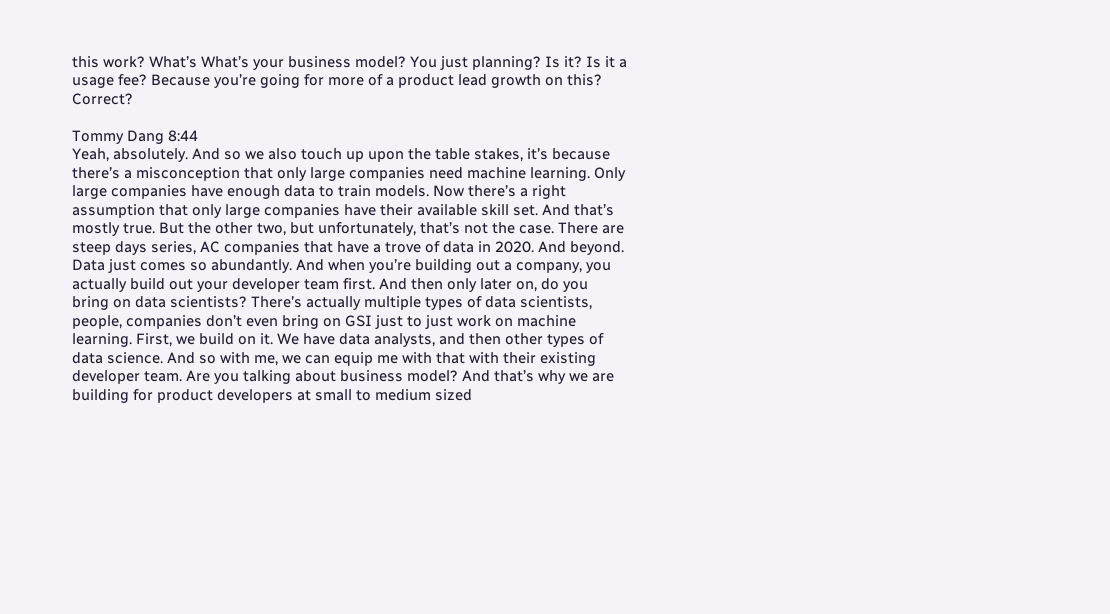this work? What’s What’s your business model? You just planning? Is it? Is it a usage fee? Because you’re going for more of a product lead growth on this? Correct?

Tommy Dang 8:44
Yeah, absolutely. And so we also touch up upon the table stakes, it’s because there’s a misconception that only large companies need machine learning. Only large companies have enough data to train models. Now there’s a right assumption that only large companies have their available skill set. And that’s mostly true. But the other two, but unfortunately, that’s not the case. There are steep days series, AC companies that have a trove of data in 2020. And beyond. Data just comes so abundantly. And when you’re building out a company, you actually build out your developer team first. And then only later on, do you bring on data scientists? There’s actually multiple types of data scientists, people, companies don’t even bring on GSI just to just work on machine learning. First, we build on it. We have data analysts, and then other types of data science. And so with me, we can equip me with that with their existing developer team. Are you talking about business model? And that’s why we are building for product developers at small to medium sized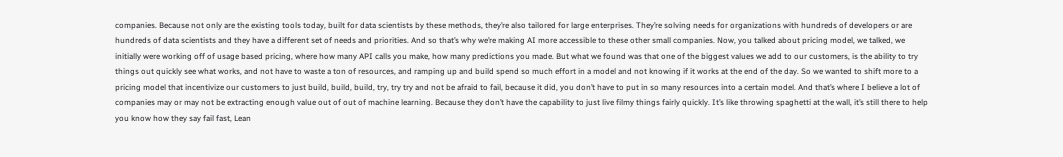companies. Because not only are the existing tools today, built for data scientists by these methods, they’re also tailored for large enterprises. They’re solving needs for organizations with hundreds of developers or are hundreds of data scientists and they have a different set of needs and priorities. And so that’s why we’re making AI more accessible to these other small companies. Now, you talked about pricing model, we talked, we initially were working off of usage based pricing, where how many API calls you make, how many predictions you made. But what we found was that one of the biggest values we add to our customers, is the ability to try things out quickly see what works, and not have to waste a ton of resources, and ramping up and build spend so much effort in a model and not knowing if it works at the end of the day. So we wanted to shift more to a pricing model that incentivize our customers to just build, build, build, try, try try and not be afraid to fail, because it did, you don’t have to put in so many resources into a certain model. And that’s where I believe a lot of companies may or may not be extracting enough value out of out of machine learning. Because they don’t have the capability to just live filmy things fairly quickly. It’s like throwing spaghetti at the wall, it’s still there to help you know how they say fail fast, Lean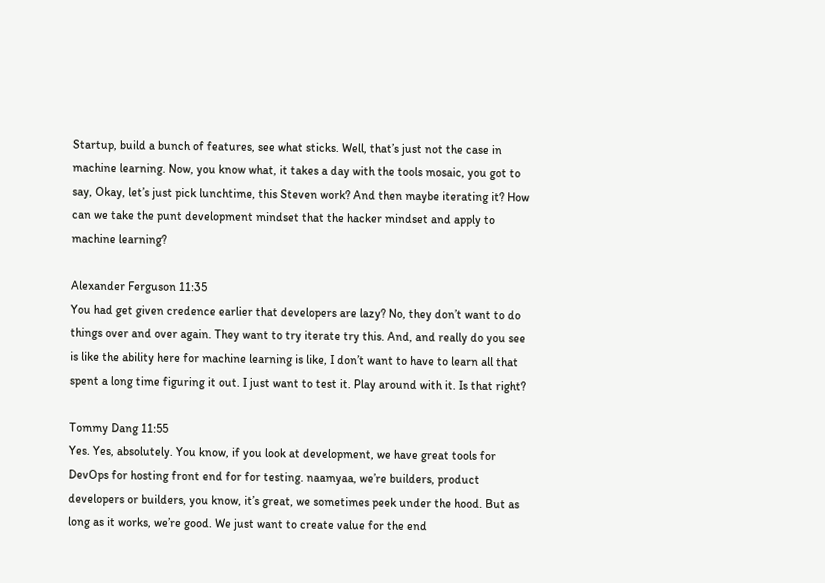Startup, build a bunch of features, see what sticks. Well, that’s just not the case in machine learning. Now, you know what, it takes a day with the tools mosaic, you got to say, Okay, let’s just pick lunchtime, this Steven work? And then maybe iterating it? How can we take the punt development mindset that the hacker mindset and apply to machine learning?

Alexander Ferguson 11:35
You had get given credence earlier that developers are lazy? No, they don’t want to do things over and over again. They want to try iterate try this. And, and really do you see is like the ability here for machine learning is like, I don’t want to have to learn all that spent a long time figuring it out. I just want to test it. Play around with it. Is that right?

Tommy Dang 11:55
Yes. Yes, absolutely. You know, if you look at development, we have great tools for DevOps for hosting front end for for testing. naamyaa, we’re builders, product developers or builders, you know, it’s great, we sometimes peek under the hood. But as long as it works, we’re good. We just want to create value for the end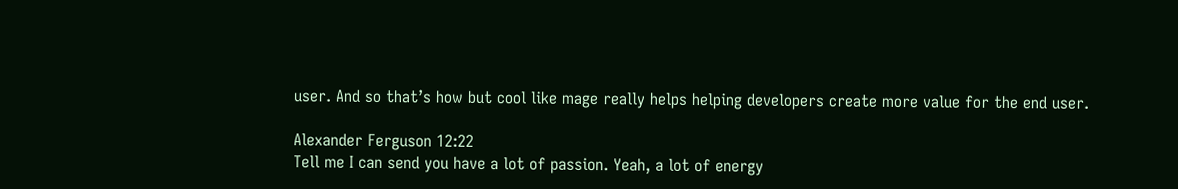user. And so that’s how but cool like mage really helps helping developers create more value for the end user.

Alexander Ferguson 12:22
Tell me I can send you have a lot of passion. Yeah, a lot of energy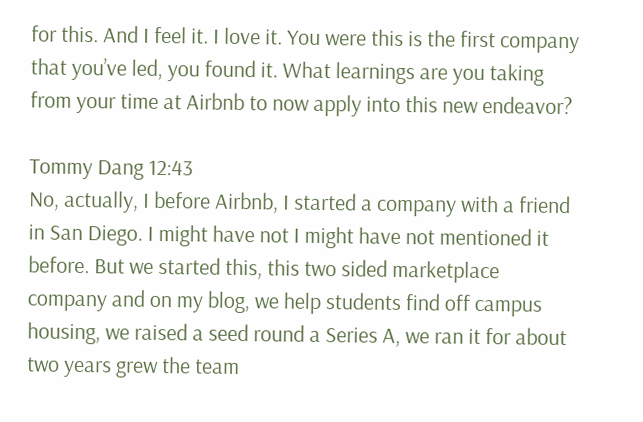for this. And I feel it. I love it. You were this is the first company that you’ve led, you found it. What learnings are you taking from your time at Airbnb to now apply into this new endeavor?

Tommy Dang 12:43
No, actually, I before Airbnb, I started a company with a friend in San Diego. I might have not I might have not mentioned it before. But we started this, this two sided marketplace company and on my blog, we help students find off campus housing, we raised a seed round a Series A, we ran it for about two years grew the team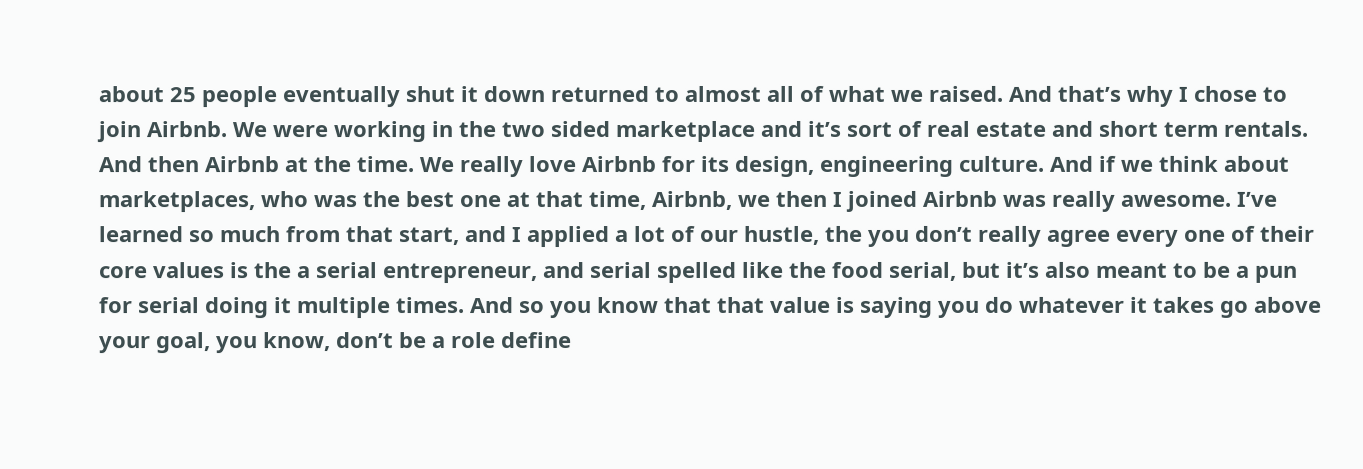about 25 people eventually shut it down returned to almost all of what we raised. And that’s why I chose to join Airbnb. We were working in the two sided marketplace and it’s sort of real estate and short term rentals. And then Airbnb at the time. We really love Airbnb for its design, engineering culture. And if we think about marketplaces, who was the best one at that time, Airbnb, we then I joined Airbnb was really awesome. I’ve learned so much from that start, and I applied a lot of our hustle, the you don’t really agree every one of their core values is the a serial entrepreneur, and serial spelled like the food serial, but it’s also meant to be a pun for serial doing it multiple times. And so you know that that value is saying you do whatever it takes go above your goal, you know, don’t be a role define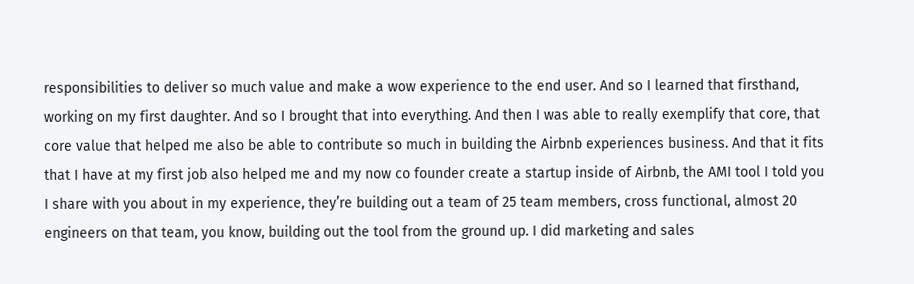responsibilities to deliver so much value and make a wow experience to the end user. And so I learned that firsthand, working on my first daughter. And so I brought that into everything. And then I was able to really exemplify that core, that core value that helped me also be able to contribute so much in building the Airbnb experiences business. And that it fits that I have at my first job also helped me and my now co founder create a startup inside of Airbnb, the AMI tool I told you I share with you about in my experience, they’re building out a team of 25 team members, cross functional, almost 20 engineers on that team, you know, building out the tool from the ground up. I did marketing and sales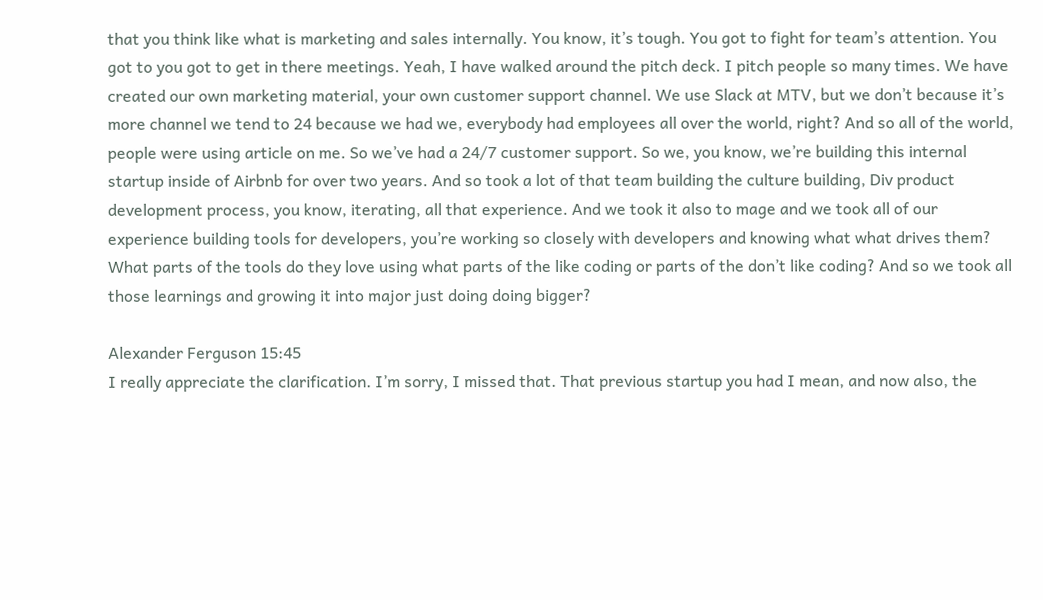that you think like what is marketing and sales internally. You know, it’s tough. You got to fight for team’s attention. You got to you got to get in there meetings. Yeah, I have walked around the pitch deck. I pitch people so many times. We have created our own marketing material, your own customer support channel. We use Slack at MTV, but we don’t because it’s more channel we tend to 24 because we had we, everybody had employees all over the world, right? And so all of the world, people were using article on me. So we’ve had a 24/7 customer support. So we, you know, we’re building this internal startup inside of Airbnb for over two years. And so took a lot of that team building the culture building, Div product development process, you know, iterating, all that experience. And we took it also to mage and we took all of our experience building tools for developers, you’re working so closely with developers and knowing what what drives them? What parts of the tools do they love using what parts of the like coding or parts of the don’t like coding? And so we took all those learnings and growing it into major just doing doing bigger?

Alexander Ferguson 15:45
I really appreciate the clarification. I’m sorry, I missed that. That previous startup you had I mean, and now also, the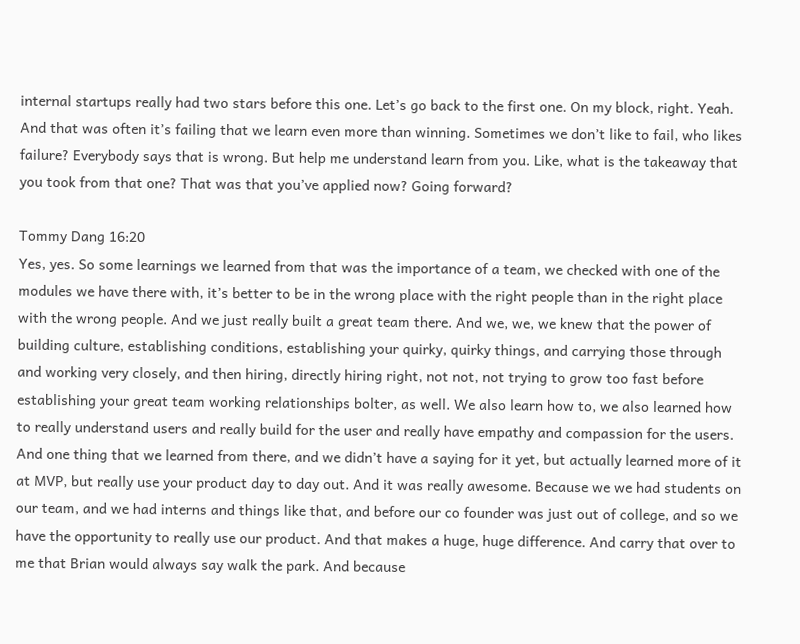internal startups really had two stars before this one. Let’s go back to the first one. On my block, right. Yeah. And that was often it’s failing that we learn even more than winning. Sometimes we don’t like to fail, who likes failure? Everybody says that is wrong. But help me understand learn from you. Like, what is the takeaway that you took from that one? That was that you’ve applied now? Going forward?

Tommy Dang 16:20
Yes, yes. So some learnings we learned from that was the importance of a team, we checked with one of the modules we have there with, it’s better to be in the wrong place with the right people than in the right place with the wrong people. And we just really built a great team there. And we, we, we knew that the power of building culture, establishing conditions, establishing your quirky, quirky things, and carrying those through and working very closely, and then hiring, directly hiring right, not not, not trying to grow too fast before establishing your great team working relationships bolter, as well. We also learn how to, we also learned how to really understand users and really build for the user and really have empathy and compassion for the users. And one thing that we learned from there, and we didn’t have a saying for it yet, but actually learned more of it at MVP, but really use your product day to day out. And it was really awesome. Because we we had students on our team, and we had interns and things like that, and before our co founder was just out of college, and so we have the opportunity to really use our product. And that makes a huge, huge difference. And carry that over to me that Brian would always say walk the park. And because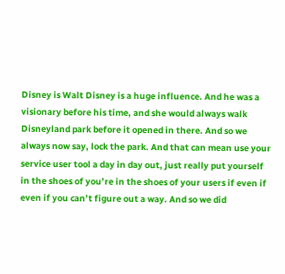Disney is Walt Disney is a huge influence. And he was a visionary before his time, and she would always walk Disneyland park before it opened in there. And so we always now say, lock the park. And that can mean use your service user tool a day in day out, just really put yourself in the shoes of you’re in the shoes of your users if even if even if you can’t figure out a way. And so we did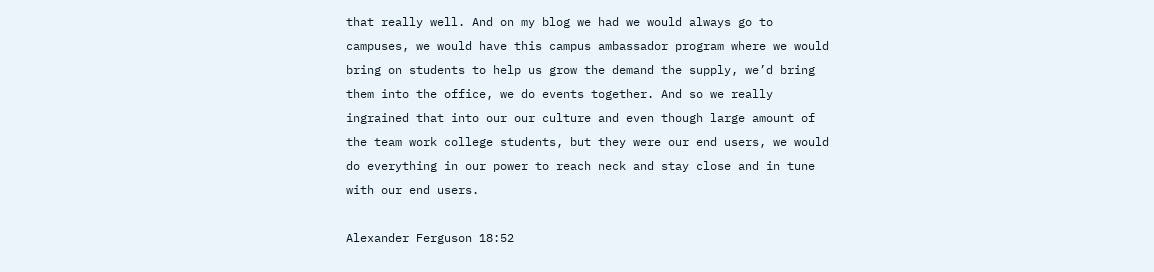that really well. And on my blog we had we would always go to campuses, we would have this campus ambassador program where we would bring on students to help us grow the demand the supply, we’d bring them into the office, we do events together. And so we really ingrained that into our our culture and even though large amount of the team work college students, but they were our end users, we would do everything in our power to reach neck and stay close and in tune with our end users.

Alexander Ferguson 18:52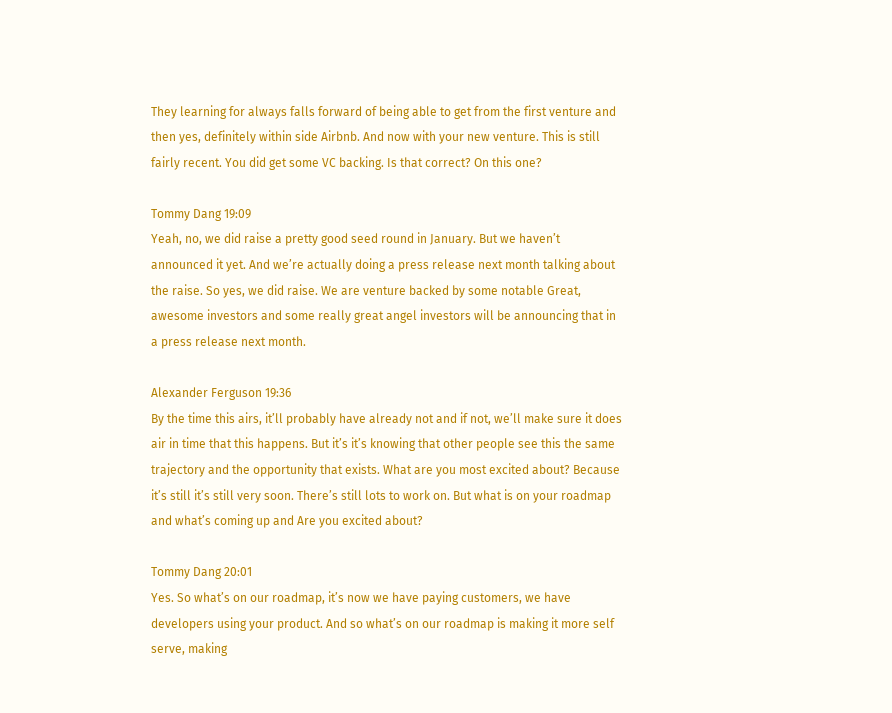They learning for always falls forward of being able to get from the first venture and then yes, definitely within side Airbnb. And now with your new venture. This is still fairly recent. You did get some VC backing. Is that correct? On this one?

Tommy Dang 19:09
Yeah, no, we did raise a pretty good seed round in January. But we haven’t announced it yet. And we’re actually doing a press release next month talking about the raise. So yes, we did raise. We are venture backed by some notable Great, awesome investors and some really great angel investors will be announcing that in a press release next month.

Alexander Ferguson 19:36
By the time this airs, it’ll probably have already not and if not, we’ll make sure it does air in time that this happens. But it’s it’s knowing that other people see this the same trajectory and the opportunity that exists. What are you most excited about? Because it’s still it’s still very soon. There’s still lots to work on. But what is on your roadmap and what’s coming up and Are you excited about?

Tommy Dang 20:01
Yes. So what’s on our roadmap, it’s now we have paying customers, we have developers using your product. And so what’s on our roadmap is making it more self serve, making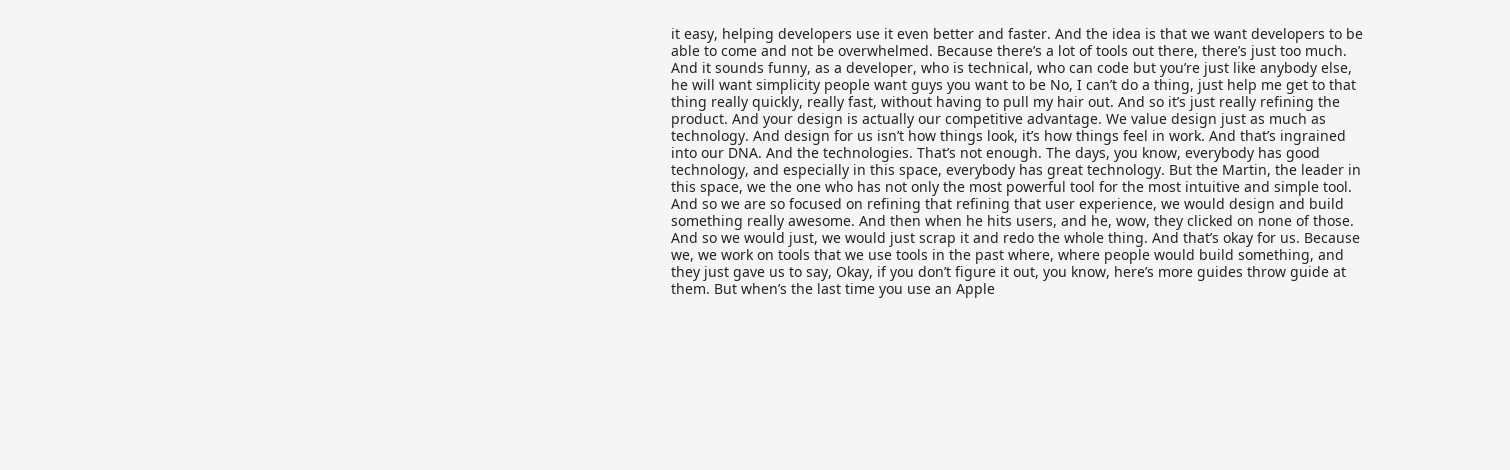it easy, helping developers use it even better and faster. And the idea is that we want developers to be able to come and not be overwhelmed. Because there’s a lot of tools out there, there’s just too much. And it sounds funny, as a developer, who is technical, who can code but you’re just like anybody else, he will want simplicity people want guys you want to be No, I can’t do a thing, just help me get to that thing really quickly, really fast, without having to pull my hair out. And so it’s just really refining the product. And your design is actually our competitive advantage. We value design just as much as technology. And design for us isn’t how things look, it’s how things feel in work. And that’s ingrained into our DNA. And the technologies. That’s not enough. The days, you know, everybody has good technology, and especially in this space, everybody has great technology. But the Martin, the leader in this space, we the one who has not only the most powerful tool for the most intuitive and simple tool. And so we are so focused on refining that refining that user experience, we would design and build something really awesome. And then when he hits users, and he, wow, they clicked on none of those. And so we would just, we would just scrap it and redo the whole thing. And that’s okay for us. Because we, we work on tools that we use tools in the past where, where people would build something, and they just gave us to say, Okay, if you don’t figure it out, you know, here’s more guides throw guide at them. But when’s the last time you use an Apple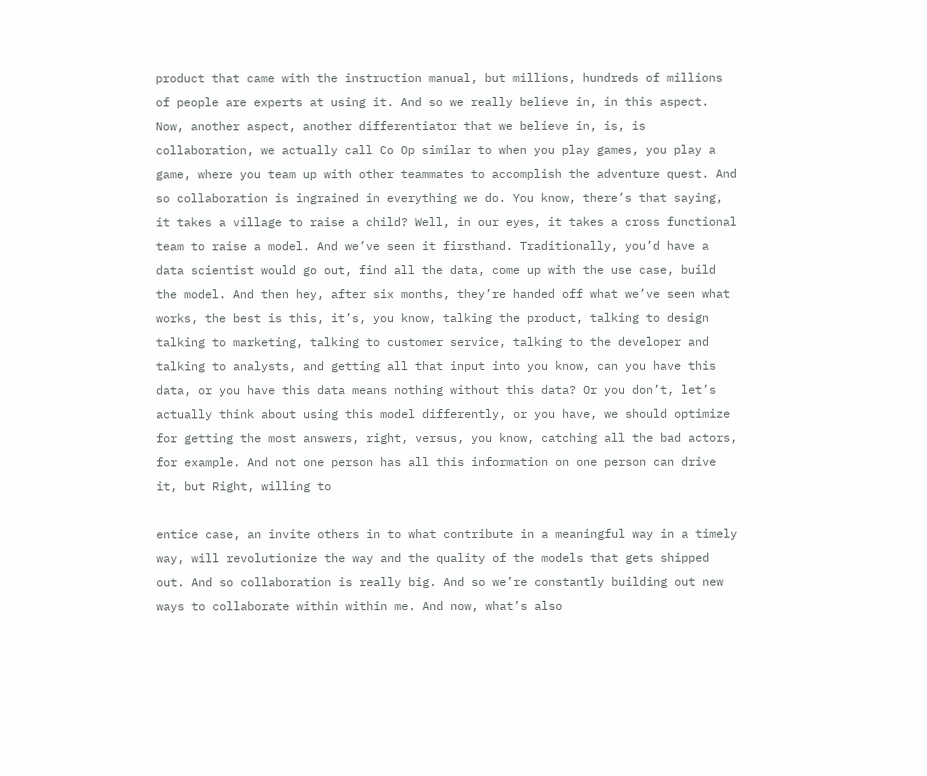product that came with the instruction manual, but millions, hundreds of millions of people are experts at using it. And so we really believe in, in this aspect. Now, another aspect, another differentiator that we believe in, is, is collaboration, we actually call Co Op similar to when you play games, you play a game, where you team up with other teammates to accomplish the adventure quest. And so collaboration is ingrained in everything we do. You know, there’s that saying, it takes a village to raise a child? Well, in our eyes, it takes a cross functional team to raise a model. And we’ve seen it firsthand. Traditionally, you’d have a data scientist would go out, find all the data, come up with the use case, build the model. And then hey, after six months, they’re handed off what we’ve seen what works, the best is this, it’s, you know, talking the product, talking to design talking to marketing, talking to customer service, talking to the developer and talking to analysts, and getting all that input into you know, can you have this data, or you have this data means nothing without this data? Or you don’t, let’s actually think about using this model differently, or you have, we should optimize for getting the most answers, right, versus, you know, catching all the bad actors, for example. And not one person has all this information on one person can drive it, but Right, willing to

entice case, an invite others in to what contribute in a meaningful way in a timely way, will revolutionize the way and the quality of the models that gets shipped out. And so collaboration is really big. And so we’re constantly building out new ways to collaborate within within me. And now, what’s also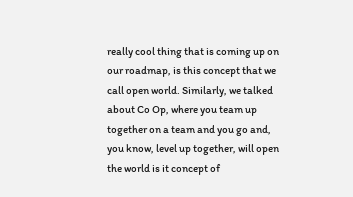really cool thing that is coming up on our roadmap, is this concept that we call open world. Similarly, we talked about Co Op, where you team up together on a team and you go and, you know, level up together, will open the world is it concept of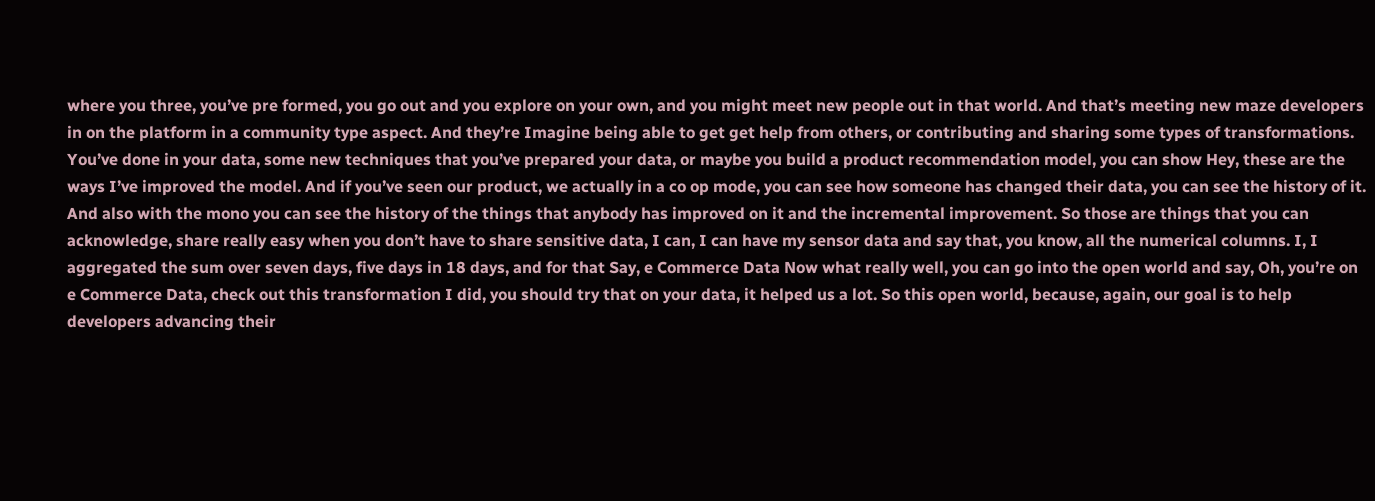where you three, you’ve pre formed, you go out and you explore on your own, and you might meet new people out in that world. And that’s meeting new maze developers in on the platform in a community type aspect. And they’re Imagine being able to get get help from others, or contributing and sharing some types of transformations. You’ve done in your data, some new techniques that you’ve prepared your data, or maybe you build a product recommendation model, you can show Hey, these are the ways I’ve improved the model. And if you’ve seen our product, we actually in a co op mode, you can see how someone has changed their data, you can see the history of it. And also with the mono you can see the history of the things that anybody has improved on it and the incremental improvement. So those are things that you can acknowledge, share really easy when you don’t have to share sensitive data, I can, I can have my sensor data and say that, you know, all the numerical columns. I, I aggregated the sum over seven days, five days in 18 days, and for that Say, e Commerce Data Now what really well, you can go into the open world and say, Oh, you’re on e Commerce Data, check out this transformation I did, you should try that on your data, it helped us a lot. So this open world, because, again, our goal is to help developers advancing their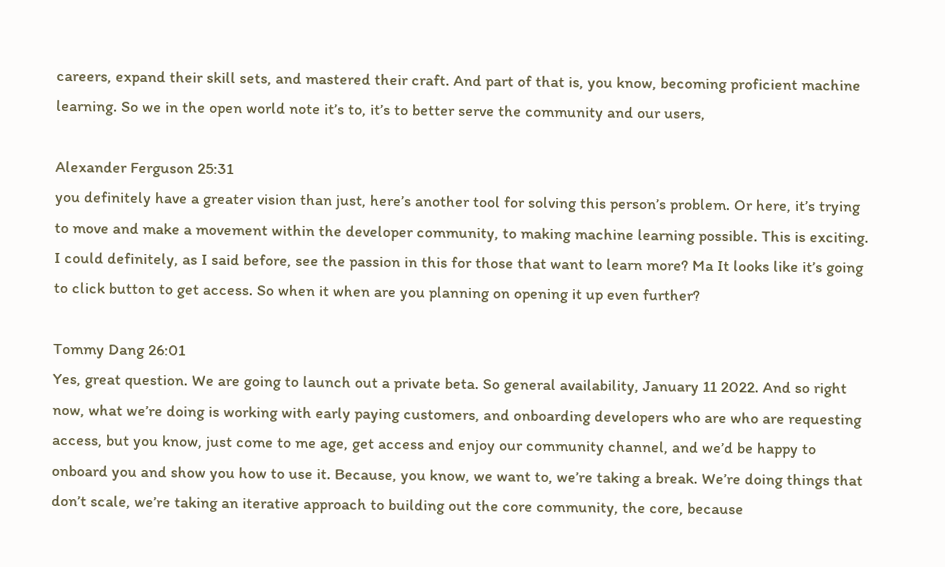careers, expand their skill sets, and mastered their craft. And part of that is, you know, becoming proficient machine learning. So we in the open world note it’s to, it’s to better serve the community and our users,

Alexander Ferguson 25:31
you definitely have a greater vision than just, here’s another tool for solving this person’s problem. Or here, it’s trying to move and make a movement within the developer community, to making machine learning possible. This is exciting. I could definitely, as I said before, see the passion in this for those that want to learn more? Ma It looks like it’s going to click button to get access. So when it when are you planning on opening it up even further?

Tommy Dang 26:01
Yes, great question. We are going to launch out a private beta. So general availability, January 11 2022. And so right now, what we’re doing is working with early paying customers, and onboarding developers who are who are requesting access, but you know, just come to me age, get access and enjoy our community channel, and we’d be happy to onboard you and show you how to use it. Because, you know, we want to, we’re taking a break. We’re doing things that don’t scale, we’re taking an iterative approach to building out the core community, the core, because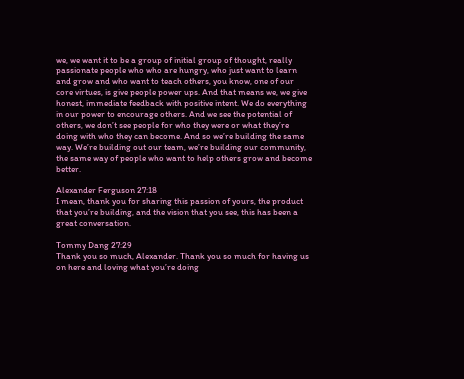we, we want it to be a group of initial group of thought, really passionate people who who are hungry, who just want to learn and grow and who want to teach others, you know, one of our core virtues, is give people power ups. And that means we, we give honest, immediate feedback with positive intent. We do everything in our power to encourage others. And we see the potential of others, we don’t see people for who they were or what they’re doing with who they can become. And so we’re building the same way. We’re building out our team, we’re building our community, the same way of people who want to help others grow and become better.

Alexander Ferguson 27:18
I mean, thank you for sharing this passion of yours, the product that you’re building, and the vision that you see, this has been a great conversation.

Tommy Dang 27:29
Thank you so much, Alexander. Thank you so much for having us on here and loving what you’re doing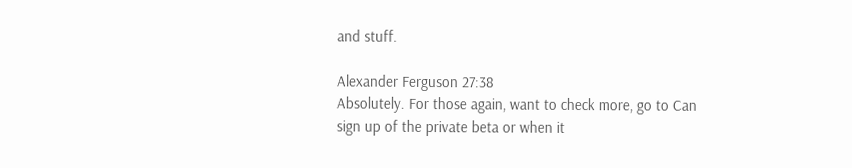and stuff.

Alexander Ferguson 27:38
Absolutely. For those again, want to check more, go to Can sign up of the private beta or when it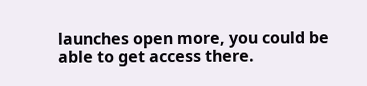launches open more, you could be able to get access there.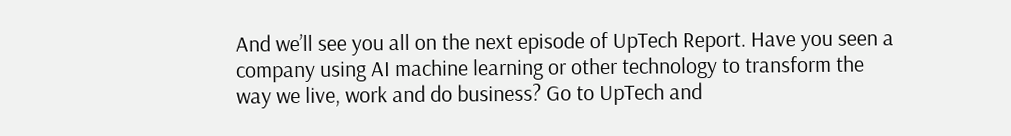And we’ll see you all on the next episode of UpTech Report. Have you seen a company using AI machine learning or other technology to transform the way we live, work and do business? Go to UpTech and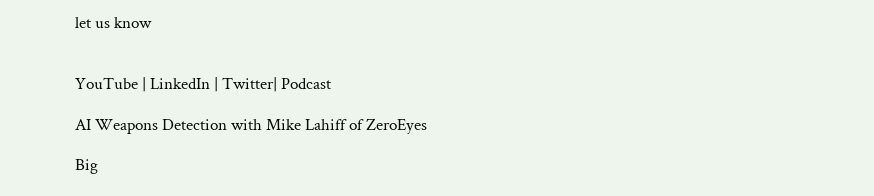let us know


YouTube | LinkedIn | Twitter| Podcast

AI Weapons Detection with Mike Lahiff of ZeroEyes

Big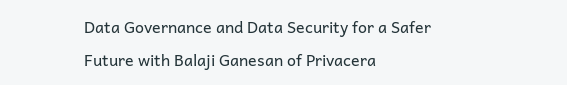Data Governance and Data Security for a Safer Future with Balaji Ganesan of Privacera